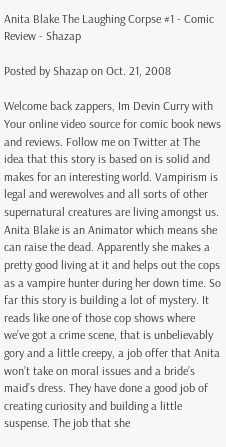Anita Blake The Laughing Corpse #1 - Comic Review - Shazap

Posted by Shazap on Oct. 21, 2008

Welcome back zappers, Im Devin Curry with Your online video source for comic book news and reviews. Follow me on Twitter at The idea that this story is based on is solid and makes for an interesting world. Vampirism is legal and werewolves and all sorts of other supernatural creatures are living amongst us. Anita Blake is an Animator which means she can raise the dead. Apparently she makes a pretty good living at it and helps out the cops as a vampire hunter during her down time. So far this story is building a lot of mystery. It reads like one of those cop shows where we’ve got a crime scene, that is unbelievably gory and a little creepy, a job offer that Anita won’t take on moral issues and a bride’s maid’s dress. They have done a good job of creating curiosity and building a little suspense. The job that she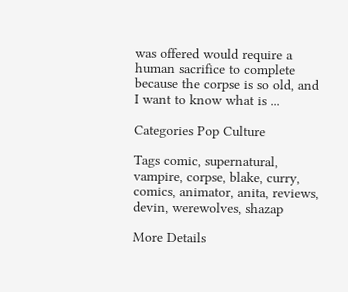was offered would require a human sacrifice to complete because the corpse is so old, and I want to know what is ...

Categories Pop Culture

Tags comic, supernatural, vampire, corpse, blake, curry, comics, animator, anita, reviews, devin, werewolves, shazap

More Details